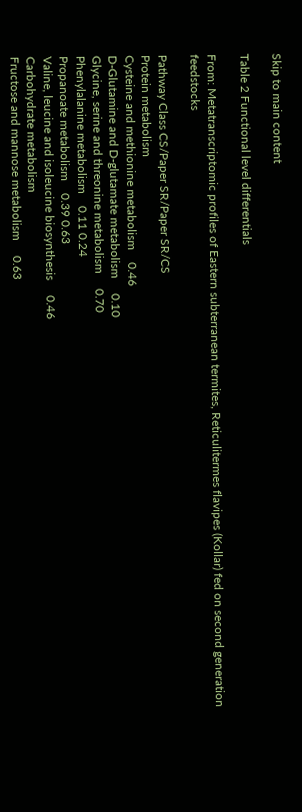Skip to main content

Table 2 Functional level differentials

From: Metatranscriptomic profiles of Eastern subterranean termites, Reticulitermes flavipes (Kollar) fed on second generation feedstocks

Pathway Class CS/Paper SR/Paper SR/CS
Protein metabolism
Cysteine and methionine metabolism    0.46
D-Glutamine and D-glutamate metabolism     0.10
Glycine, serine and threonine metabolism     0.70
Phenylalanine metabolism    0.11 0.24
Propanoate metabolism    0.39 0.63
Valine, leucine and isoleucine biosynthesis     0.46
Carbohydrate metabolism
Fructose and mannose metabolism     0.63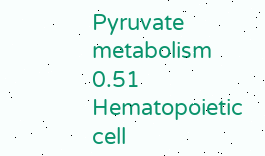Pyruvate metabolism    0.51
Hematopoietic cell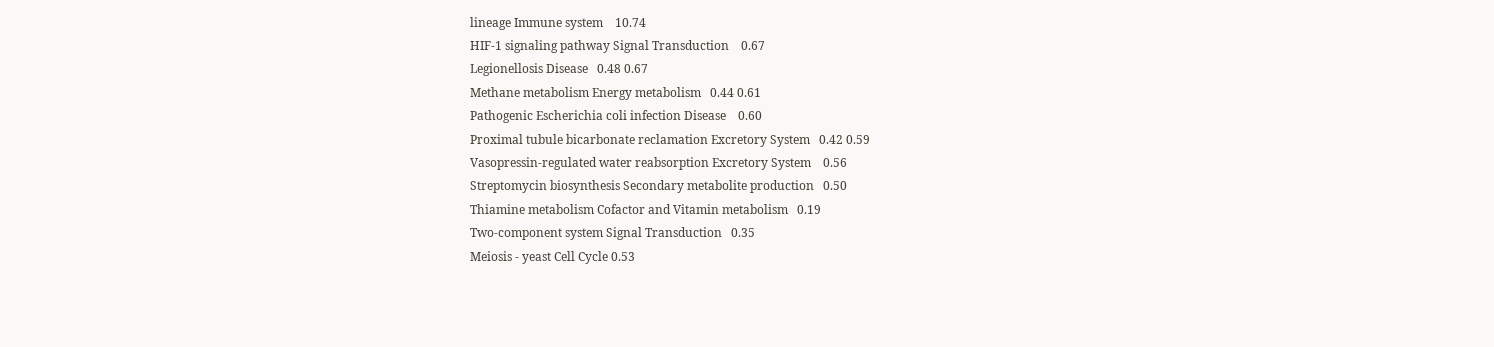lineage Immune system    10.74
HIF-1 signaling pathway Signal Transduction    0.67
Legionellosis Disease   0.48 0.67
Methane metabolism Energy metabolism   0.44 0.61
Pathogenic Escherichia coli infection Disease    0.60
Proximal tubule bicarbonate reclamation Excretory System   0.42 0.59
Vasopressin-regulated water reabsorption Excretory System    0.56
Streptomycin biosynthesis Secondary metabolite production   0.50
Thiamine metabolism Cofactor and Vitamin metabolism   0.19
Two-component system Signal Transduction   0.35
Meiosis - yeast Cell Cycle 0.53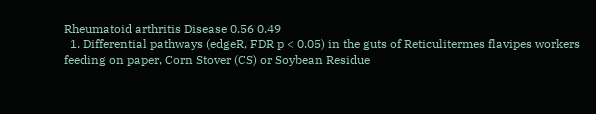Rheumatoid arthritis Disease 0.56 0.49
  1. Differential pathways (edgeR, FDR p < 0.05) in the guts of Reticulitermes flavipes workers feeding on paper, Corn Stover (CS) or Soybean Residue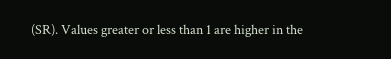(SR). Values greater or less than 1 are higher in the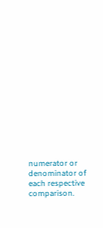numerator or denominator of each respective comparison.